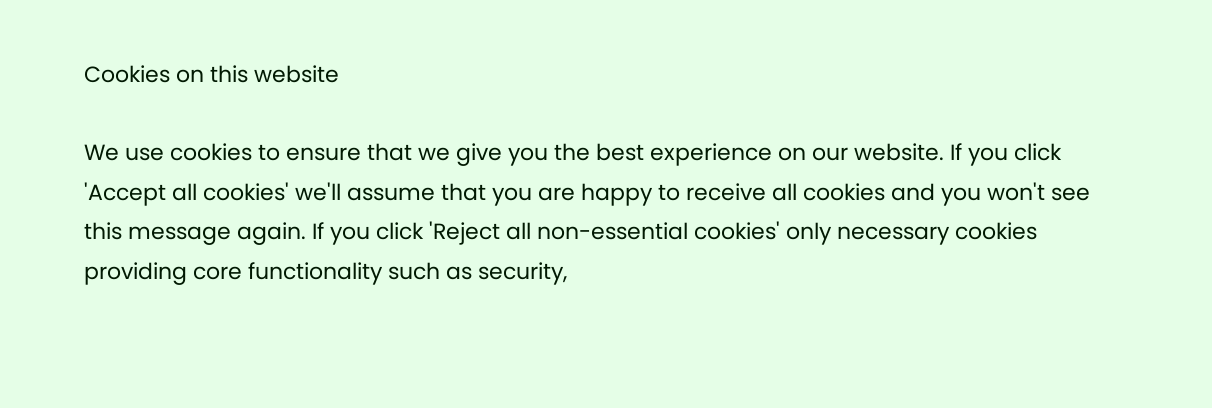Cookies on this website

We use cookies to ensure that we give you the best experience on our website. If you click 'Accept all cookies' we'll assume that you are happy to receive all cookies and you won't see this message again. If you click 'Reject all non-essential cookies' only necessary cookies providing core functionality such as security,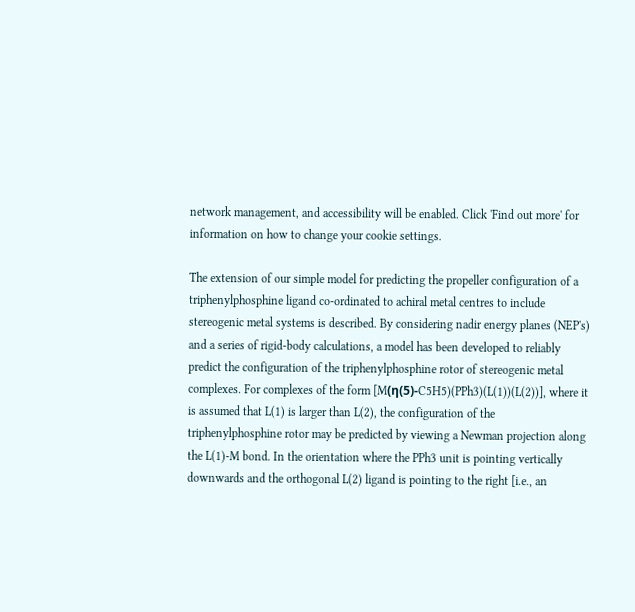network management, and accessibility will be enabled. Click 'Find out more' for information on how to change your cookie settings.

The extension of our simple model for predicting the propeller configuration of a triphenylphosphine ligand co-ordinated to achiral metal centres to include stereogenic metal systems is described. By considering nadir energy planes (NEP's) and a series of rigid-body calculations, a model has been developed to reliably predict the configuration of the triphenylphosphine rotor of stereogenic metal complexes. For complexes of the form [M(η(5)-C5H5)(PPh3)(L(1))(L(2))], where it is assumed that L(1) is larger than L(2), the configuration of the triphenylphosphine rotor may be predicted by viewing a Newman projection along the L(1)-M bond. In the orientation where the PPh3 unit is pointing vertically downwards and the orthogonal L(2) ligand is pointing to the right [i.e., an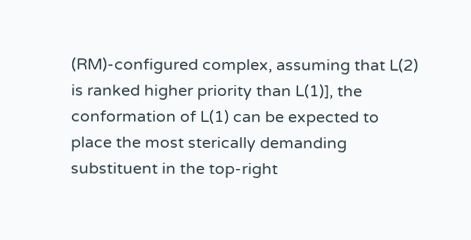(RM)-configured complex, assuming that L(2) is ranked higher priority than L(1)], the conformation of L(1) can be expected to place the most sterically demanding substituent in the top-right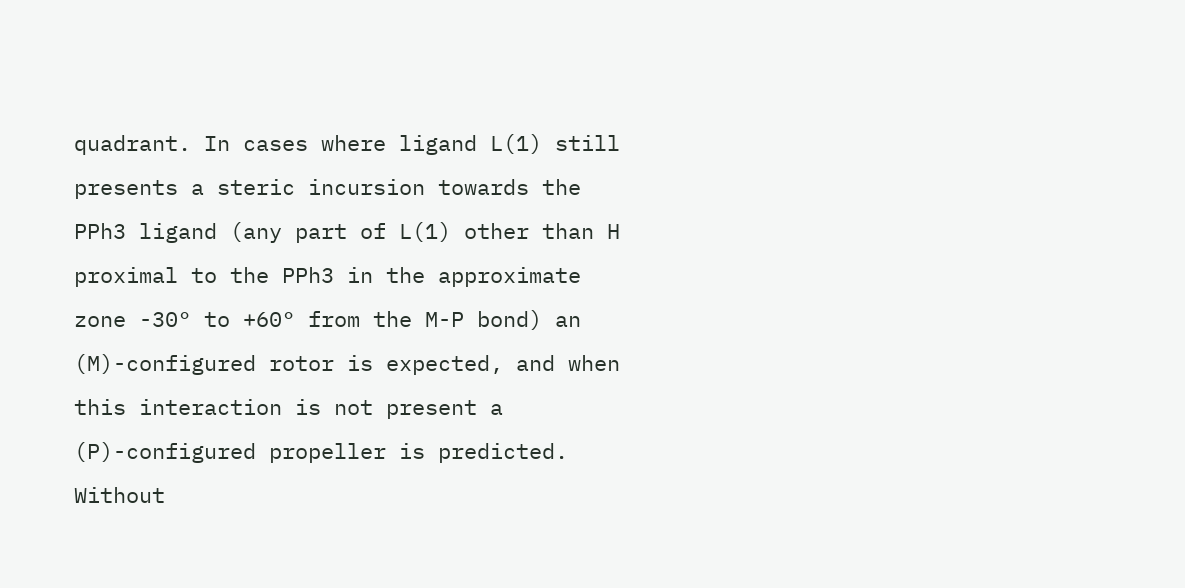quadrant. In cases where ligand L(1) still presents a steric incursion towards the PPh3 ligand (any part of L(1) other than H proximal to the PPh3 in the approximate zone -30° to +60° from the M-P bond) an (M)-configured rotor is expected, and when this interaction is not present a (P)-configured propeller is predicted. Without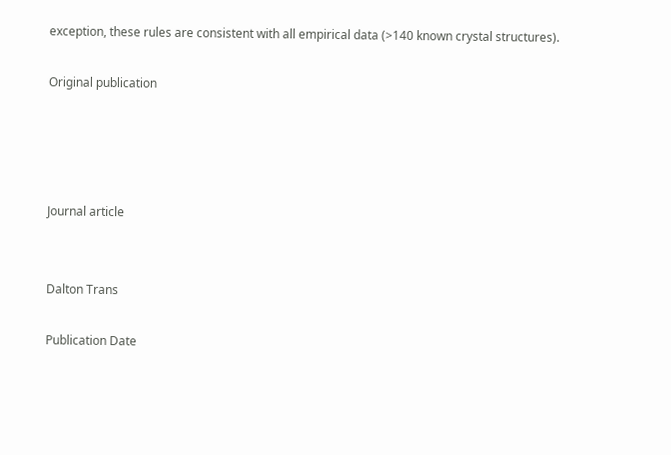exception, these rules are consistent with all empirical data (>140 known crystal structures).

Original publication




Journal article


Dalton Trans

Publication Date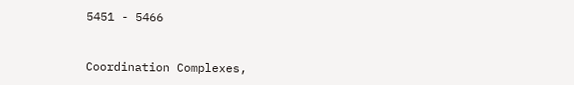5451 - 5466


Coordination Complexes,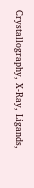Crystallography, X-Ray, Ligands,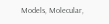Models, Molecular,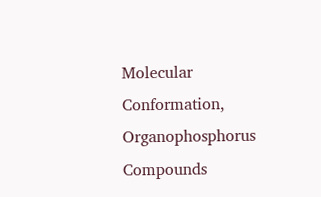Molecular Conformation, Organophosphorus Compounds